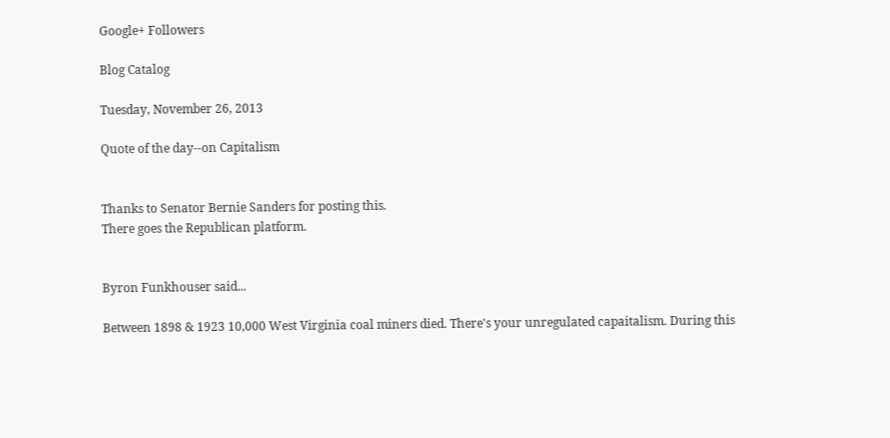Google+ Followers

Blog Catalog

Tuesday, November 26, 2013

Quote of the day--on Capitalism


Thanks to Senator Bernie Sanders for posting this.
There goes the Republican platform.


Byron Funkhouser said...

Between 1898 & 1923 10,000 West Virginia coal miners died. There's your unregulated capaitalism. During this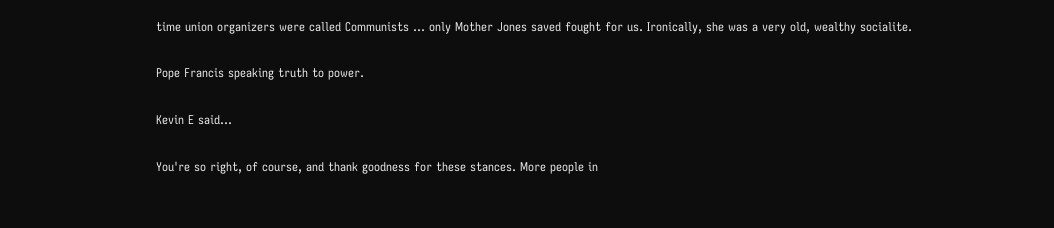time union organizers were called Communists ... only Mother Jones saved fought for us. Ironically, she was a very old, wealthy socialite.

Pope Francis speaking truth to power.

Kevin E said...

You're so right, of course, and thank goodness for these stances. More people in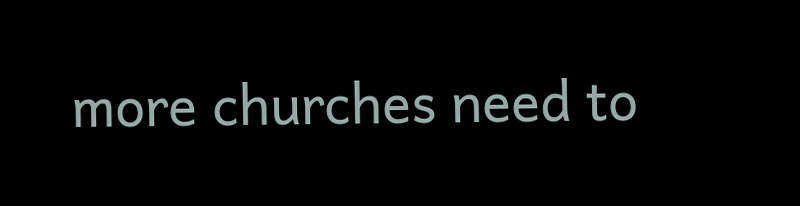more churches need to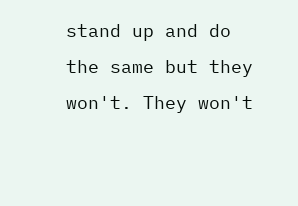stand up and do the same but they won't. They won't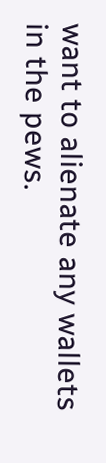want to alienate any wallets in the pews.